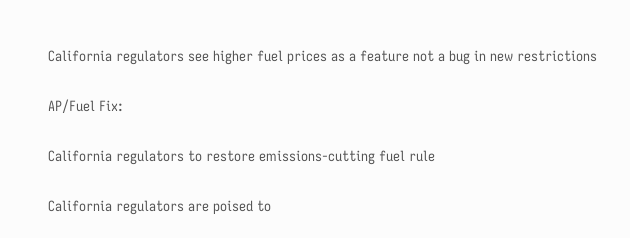California regulators see higher fuel prices as a feature not a bug in new restrictions

AP/Fuel Fix:

California regulators to restore emissions-cutting fuel rule

California regulators are poised to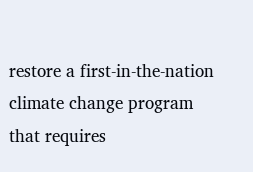restore a first-in-the-nation climate change program that requires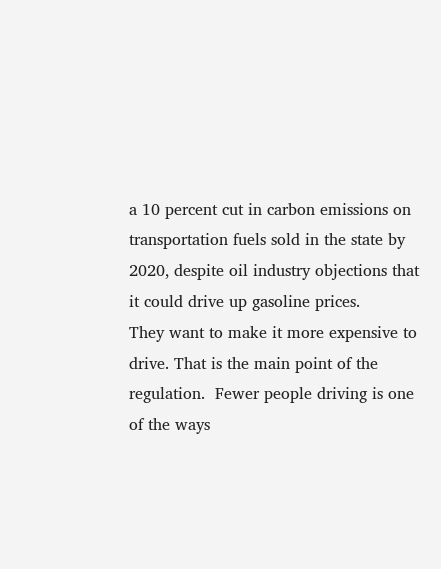a 10 percent cut in carbon emissions on transportation fuels sold in the state by 2020, despite oil industry objections that it could drive up gasoline prices.
They want to make it more expensive to drive. That is the main point of the regulation.  Fewer people driving is one of the ways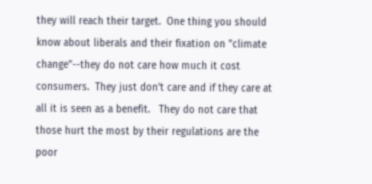they will reach their target.  One thing you should know about liberals and their fixation on "climate change"--they do not care how much it cost consumers.  They just don't care and if they care at all it is seen as a benefit.   They do not care that those hurt the most by their regulations are the poor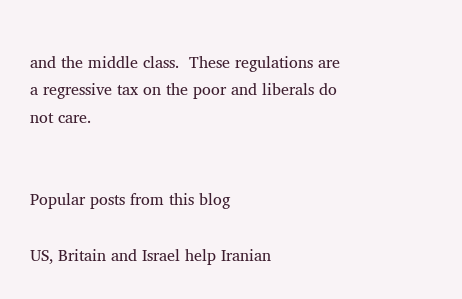and the middle class.  These regulations are a regressive tax on the poor and liberals do not care.


Popular posts from this blog

US, Britain and Israel help Iranian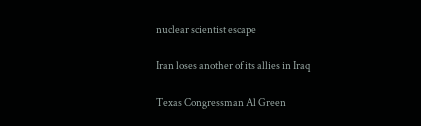nuclear scientist escape

Iran loses another of its allies in Iraq

Texas Congressman Al Green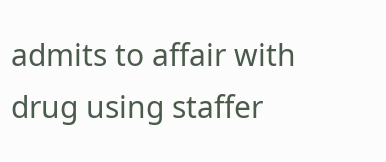admits to affair with drug using staffer